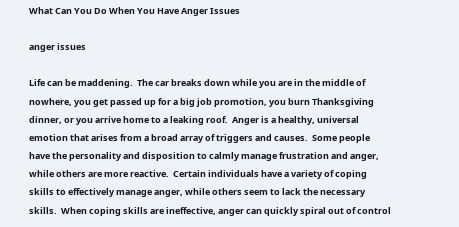What Can You Do When You Have Anger Issues

anger issues

Life can be maddening.  The car breaks down while you are in the middle of nowhere, you get passed up for a big job promotion, you burn Thanksgiving dinner, or you arrive home to a leaking roof.  Anger is a healthy, universal emotion that arises from a broad array of triggers and causes.  Some people have the personality and disposition to calmly manage frustration and anger, while others are more reactive.  Certain individuals have a variety of coping skills to effectively manage anger, while others seem to lack the necessary skills.  When coping skills are ineffective, anger can quickly spiral out of control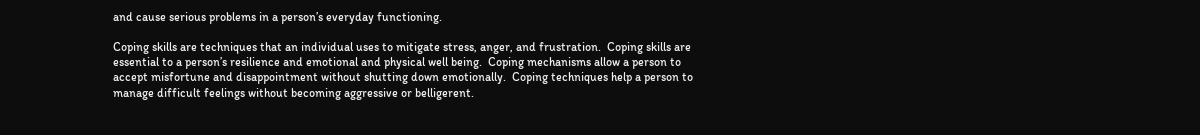and cause serious problems in a person’s everyday functioning.

Coping skills are techniques that an individual uses to mitigate stress, anger, and frustration.  Coping skills are essential to a person’s resilience and emotional and physical well being.  Coping mechanisms allow a person to accept misfortune and disappointment without shutting down emotionally.  Coping techniques help a person to manage difficult feelings without becoming aggressive or belligerent.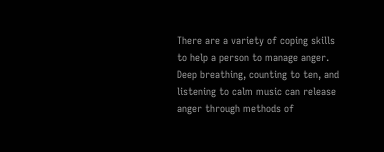There are a variety of coping skills to help a person to manage anger.  Deep breathing, counting to ten, and listening to calm music can release anger through methods of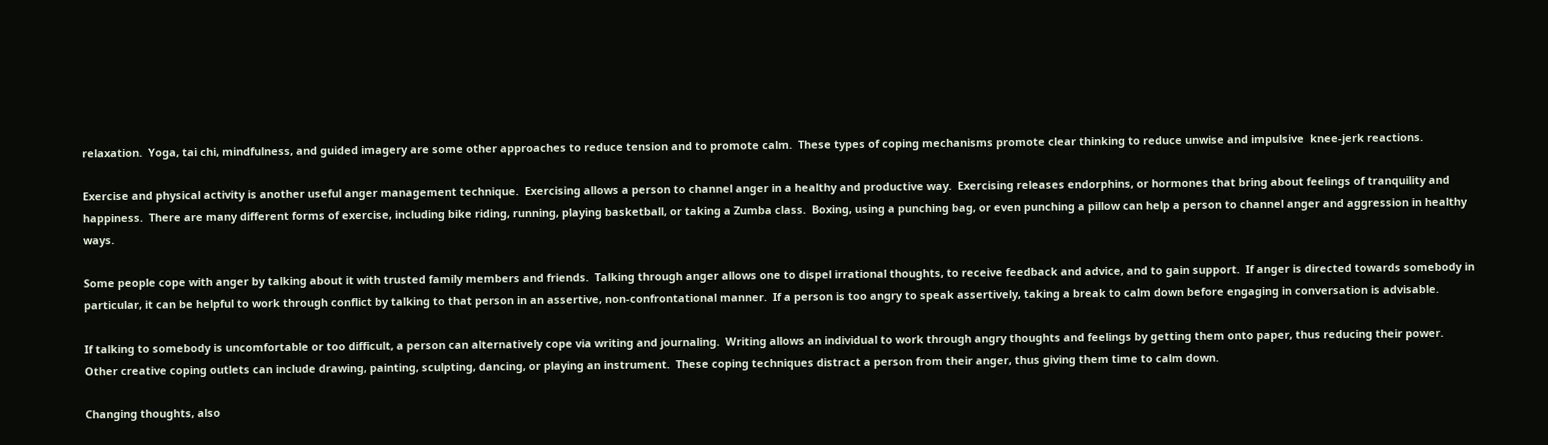relaxation.  Yoga, tai chi, mindfulness, and guided imagery are some other approaches to reduce tension and to promote calm.  These types of coping mechanisms promote clear thinking to reduce unwise and impulsive  knee-jerk reactions.

Exercise and physical activity is another useful anger management technique.  Exercising allows a person to channel anger in a healthy and productive way.  Exercising releases endorphins, or hormones that bring about feelings of tranquility and happiness.  There are many different forms of exercise, including bike riding, running, playing basketball, or taking a Zumba class.  Boxing, using a punching bag, or even punching a pillow can help a person to channel anger and aggression in healthy ways.

Some people cope with anger by talking about it with trusted family members and friends.  Talking through anger allows one to dispel irrational thoughts, to receive feedback and advice, and to gain support.  If anger is directed towards somebody in particular, it can be helpful to work through conflict by talking to that person in an assertive, non-confrontational manner.  If a person is too angry to speak assertively, taking a break to calm down before engaging in conversation is advisable.

If talking to somebody is uncomfortable or too difficult, a person can alternatively cope via writing and journaling.  Writing allows an individual to work through angry thoughts and feelings by getting them onto paper, thus reducing their power.  Other creative coping outlets can include drawing, painting, sculpting, dancing, or playing an instrument.  These coping techniques distract a person from their anger, thus giving them time to calm down.

Changing thoughts, also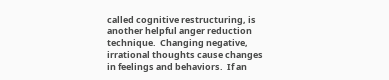called cognitive restructuring, is another helpful anger reduction technique.  Changing negative, irrational thoughts cause changes in feelings and behaviors.  If an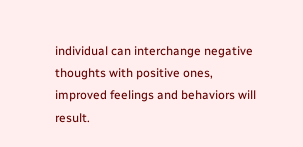individual can interchange negative thoughts with positive ones, improved feelings and behaviors will result.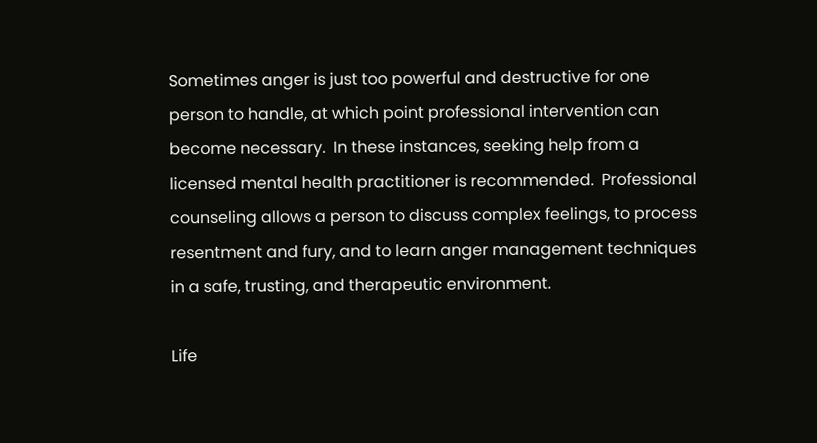Sometimes anger is just too powerful and destructive for one person to handle, at which point professional intervention can become necessary.  In these instances, seeking help from a licensed mental health practitioner is recommended.  Professional counseling allows a person to discuss complex feelings, to process resentment and fury, and to learn anger management techniques in a safe, trusting, and therapeutic environment.

Life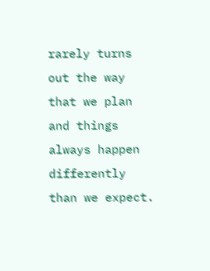rarely turns out the way that we plan and things always happen differently than we expect.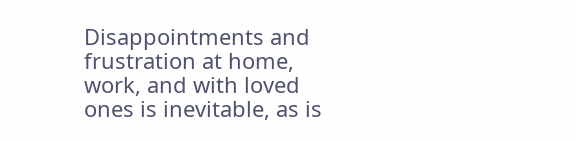Disappointments and frustration at home, work, and with loved ones is inevitable, as is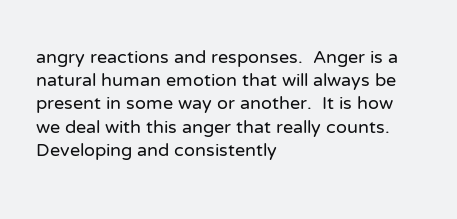angry reactions and responses.  Anger is a natural human emotion that will always be present in some way or another.  It is how we deal with this anger that really counts.  Developing and consistently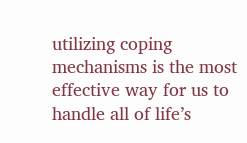utilizing coping mechanisms is the most effective way for us to handle all of life’s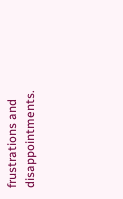frustrations and disappointments.